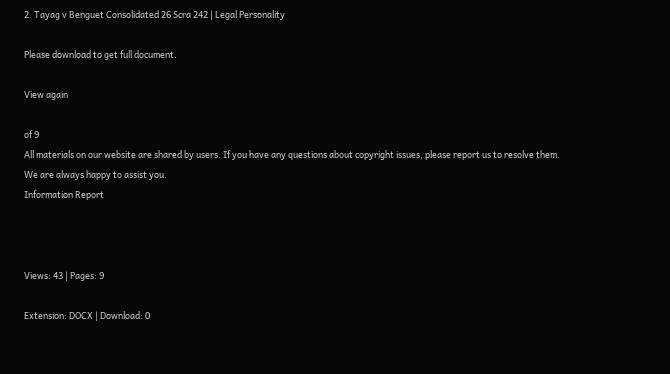2. Tayag v Benguet Consolidated 26 Scra 242 | Legal Personality

Please download to get full document.

View again

of 9
All materials on our website are shared by users. If you have any questions about copyright issues, please report us to resolve them. We are always happy to assist you.
Information Report



Views: 43 | Pages: 9

Extension: DOCX | Download: 0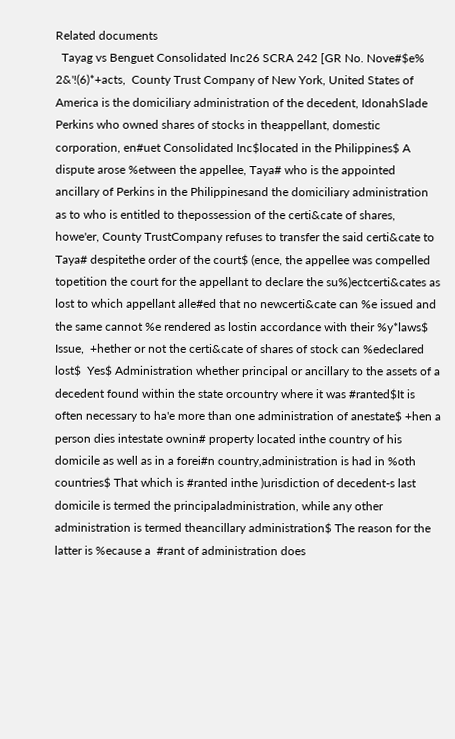Related documents
  Tayag vs Benguet Consolidated Inc26 SCRA 242 [GR No. Nove#$e% 2&'!(6)*+acts,  County Trust Company of New York, United States of America is the domiciliary administration of the decedent, IdonahSlade Perkins who owned shares of stocks in theappellant, domestic corporation, en#uet Consolidated Inc$located in the Philippines$ A dispute arose %etween the appellee, Taya# who is the appointed ancillary of Perkins in the Philippinesand the domiciliary administration as to who is entitled to thepossession of the certi&cate of shares, howe'er, County TrustCompany refuses to transfer the said certi&cate to Taya# despitethe order of the court$ (ence, the appellee was compelled topetition the court for the appellant to declare the su%)ectcerti&cates as lost to which appellant alle#ed that no newcerti&cate can %e issued and the same cannot %e rendered as lostin accordance with their %y*laws$ Issue,  +hether or not the certi&cate of shares of stock can %edeclared lost$  Yes$ Administration whether principal or ancillary to the assets of a decedent found within the state orcountry where it was #ranted$It is often necessary to ha'e more than one administration of anestate$ +hen a person dies intestate ownin# property located inthe country of his domicile as well as in a forei#n country,administration is had in %oth countries$ That which is #ranted inthe )urisdiction of decedent-s last domicile is termed the principaladministration, while any other administration is termed theancillary administration$ The reason for the latter is %ecause a  #rant of administration does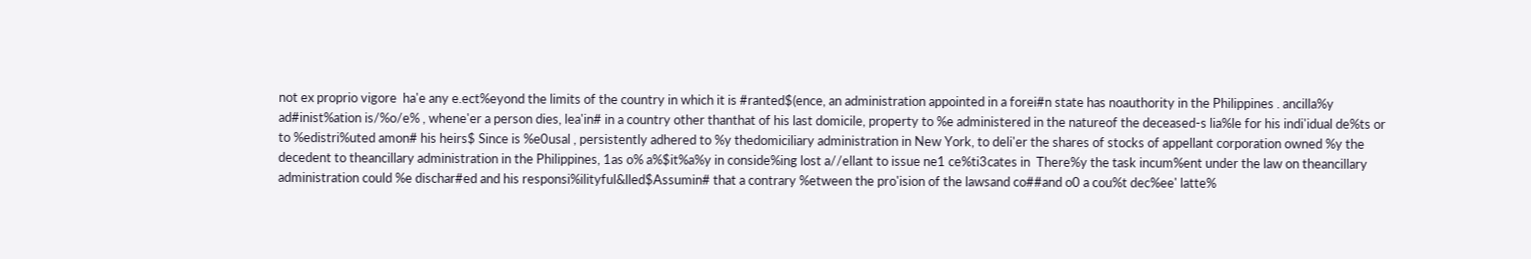not ex proprio vigore  ha'e any e.ect%eyond the limits of the country in which it is #ranted$(ence, an administration appointed in a forei#n state has noauthority in the Philippines . ancilla%y ad#inist%ation is/%o/e% , whene'er a person dies, lea'in# in a country other thanthat of his last domicile, property to %e administered in the natureof the deceased-s lia%le for his indi'idual de%ts or to %edistri%uted amon# his heirs$ Since is %e0usal , persistently adhered to %y thedomiciliary administration in New York, to deli'er the shares of stocks of appellant corporation owned %y the decedent to theancillary administration in the Philippines, 1as o% a%$it%a%y in conside%ing lost a//ellant to issue ne1 ce%ti3cates in  There%y the task incum%ent under the law on theancillary administration could %e dischar#ed and his responsi%ilityful&lled$Assumin# that a contrary %etween the pro'ision of the lawsand co##and o0 a cou%t dec%ee' latte%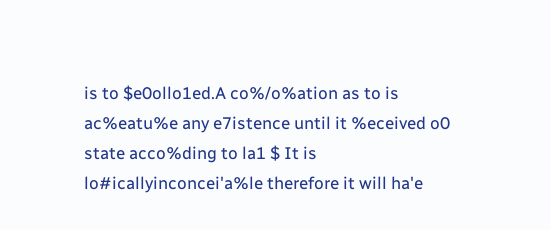is to $e0ollo1ed.A co%/o%ation as to is ac%eatu%e any e7istence until it %eceived o0 state acco%ding to la1 $ It is lo#icallyinconcei'a%le therefore it will ha'e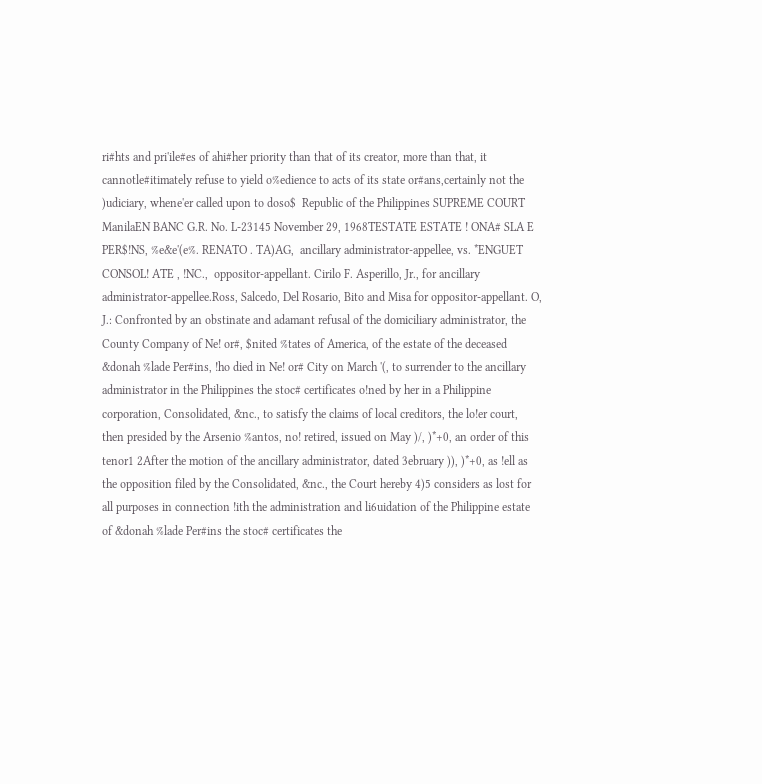ri#hts and pri'ile#es of ahi#her priority than that of its creator, more than that, it cannotle#itimately refuse to yield o%edience to acts of its state or#ans,certainly not the )udiciary, whene'er called upon to doso$  Republic of the Philippines SUPREME COURT ManilaEN BANC G.R. No. L-23145 November 29, 1968TESTATE ESTATE ! ONA# SLA E PER$!NS, %e&e'(e%. RENATO . TA)AG,  ancillary administrator-appellee, vs. *ENGUET CONSOL! ATE , !NC.,  oppositor-appellant. Cirilo F. Asperillo, Jr., for ancillary administrator-appellee.Ross, Salcedo, Del Rosario, Bito and Misa for oppositor-appellant. O, J.: Confronted by an obstinate and adamant refusal of the domiciliary administrator, the County Company of Ne! or#, $nited %tates of America, of the estate of the deceased &donah %lade Per#ins, !ho died in Ne! or# City on March '(, to surrender to the ancillary administrator in the Philippines the stoc# certificates o!ned by her in a Philippine corporation, Consolidated, &nc., to satisfy the claims of local creditors, the lo!er court, then presided by the Arsenio %antos, no! retired, issued on May )/, )*+0, an order of this tenor1 2After the motion of the ancillary administrator, dated 3ebruary )), )*+0, as !ell as the opposition filed by the Consolidated, &nc., the Court hereby 4)5 considers as lost for all purposes in connection !ith the administration and li6uidation of the Philippine estate of &donah %lade Per#ins the stoc# certificates the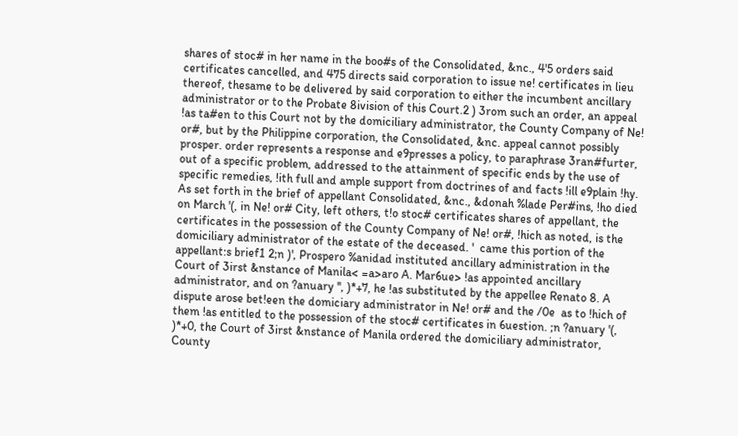shares of stoc# in her name in the boo#s of the Consolidated, &nc., 4'5 orders said certificates cancelled, and 475 directs said corporation to issue ne! certificates in lieu thereof, thesame to be delivered by said corporation to either the incumbent ancillary administrator or to the Probate 8ivision of this Court.2 ) 3rom such an order, an appeal !as ta#en to this Court not by the domiciliary administrator, the County Company of Ne! or#, but by the Philippine corporation, the Consolidated, &nc. appeal cannot possibly prosper. order represents a response and e9presses a policy, to paraphrase 3ran#furter, out of a specific problem, addressed to the attainment of specific ends by the use of specific remedies, !ith full and ample support from doctrines of and facts !ill e9plain !hy. As set forth in the brief of appellant Consolidated, &nc., &donah %lade Per#ins, !ho died on March '(, in Ne! or# City, left others, t!o stoc# certificates shares of appellant, the certificates in the possession of the County Company of Ne! or#, !hich as noted, is the domiciliary administrator of the estate of the deceased. '  came this portion of the appellant:s brief1 2;n )', Prospero %anidad instituted ancillary administration in the Court of 3irst &nstance of Manila< =a>aro A. Mar6ue> !as appointed ancillary administrator, and on ?anuary '', )*+7, he !as substituted by the appellee Renato 8. A dispute arose bet!een the domiciary administrator in Ne! or# and the /0e  as to !hich of them !as entitled to the possession of the stoc# certificates in 6uestion. ;n ?anuary '(, )*+0, the Court of 3irst &nstance of Manila ordered the domiciliary administrator, County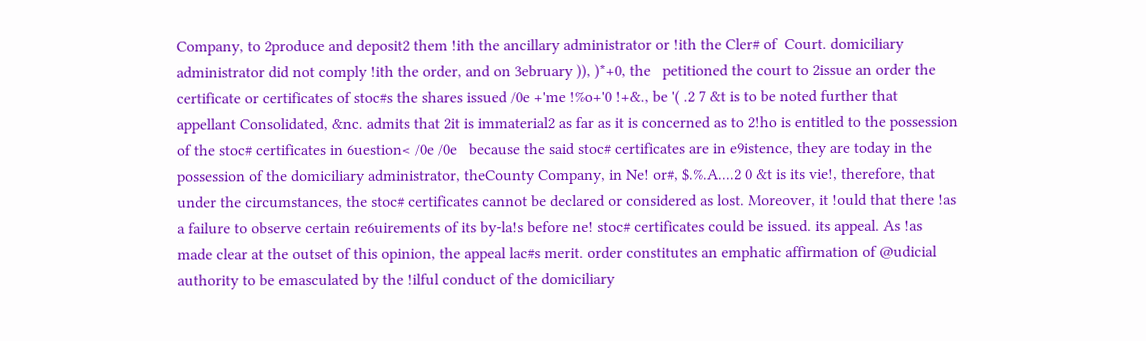Company, to 2produce and deposit2 them !ith the ancillary administrator or !ith the Cler# of  Court. domiciliary administrator did not comply !ith the order, and on 3ebruary )), )*+0, the   petitioned the court to 2issue an order the certificate or certificates of stoc#s the shares issued /0e +'me !%o+'0 !+&., be '( .2 7 &t is to be noted further that appellant Consolidated, &nc. admits that 2it is immaterial2 as far as it is concerned as to 2!ho is entitled to the possession of the stoc# certificates in 6uestion< /0e /0e   because the said stoc# certificates are in e9istence, they are today in the possession of the domiciliary administrator, theCounty Company, in Ne! or#, $.%.A....2 0 &t is its vie!, therefore, that under the circumstances, the stoc# certificates cannot be declared or considered as lost. Moreover, it !ould that there !as a failure to observe certain re6uirements of its by-la!s before ne! stoc# certificates could be issued. its appeal. As !as made clear at the outset of this opinion, the appeal lac#s merit. order constitutes an emphatic affirmation of @udicial authority to be emasculated by the !ilful conduct of the domiciliary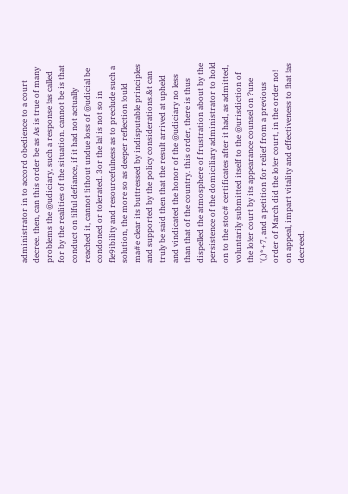administrator in to accord obedience to a court decree. then, can this order be as As is true of many problems the @udiciary, such a response !as called for by the realities of the situation. cannot be is that conduct on !ilful defiance, if it had not actually reached it, cannot !ithout undue loss of @udicial be condoned or tolerated. 3or the la! is not so in fle9ibility and resourcefulness as to preclude such a solution, the more so as deeper reflection !ould ma#e clear its buttressed by indisputable principles and supported by the policy considerations.&t can truly be said then that the result arrived at upheld and vindicated the honor of the @udiciary no less than that of the country. this order, there is thus dispelled the atmosphere of frustration about by the persistence of the domiciliary administrator to hold on to the stoc# certificates after it had, as admitted, voluntarily submitted itself to the @urisdiction of the lo!er court by its appearance counsel on ?une '(,)*+7, and a petition for relief from a previous order of March did the lo!er court, in the order no! on appeal, impart vitality and effectiveness to !hat !as decreed.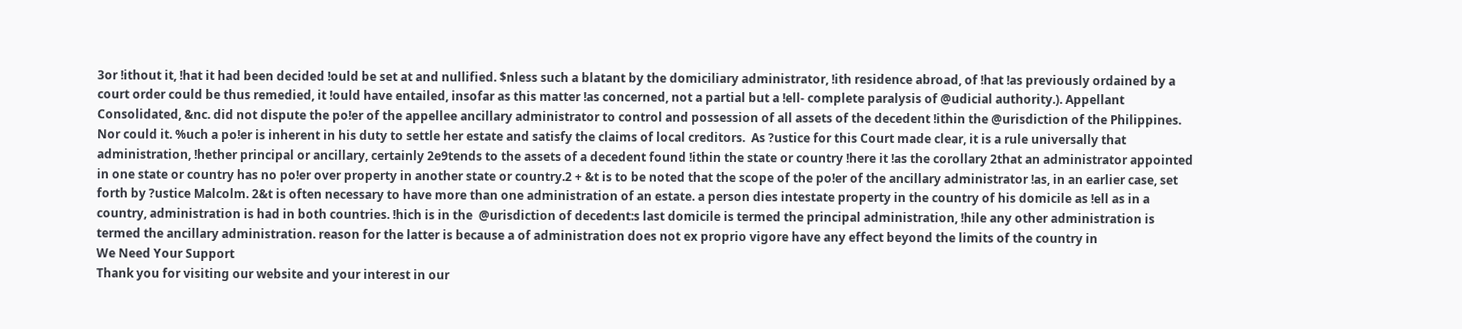3or !ithout it, !hat it had been decided !ould be set at and nullified. $nless such a blatant by the domiciliary administrator, !ith residence abroad, of !hat !as previously ordained by a court order could be thus remedied, it !ould have entailed, insofar as this matter !as concerned, not a partial but a !ell- complete paralysis of @udicial authority.). Appellant Consolidated, &nc. did not dispute the po!er of the appellee ancillary administrator to control and possession of all assets of the decedent !ithin the @urisdiction of the Philippines. Nor could it. %uch a po!er is inherent in his duty to settle her estate and satisfy the claims of local creditors.  As ?ustice for this Court made clear, it is a rule universally that administration, !hether principal or ancillary, certainly 2e9tends to the assets of a decedent found !ithin the state or country !here it !as the corollary 2that an administrator appointed in one state or country has no po!er over property in another state or country.2 + &t is to be noted that the scope of the po!er of the ancillary administrator !as, in an earlier case, set forth by ?ustice Malcolm. 2&t is often necessary to have more than one administration of an estate. a person dies intestate property in the country of his domicile as !ell as in a country, administration is had in both countries. !hich is in the  @urisdiction of decedent:s last domicile is termed the principal administration, !hile any other administration is termed the ancillary administration. reason for the latter is because a of administration does not ex proprio vigore have any effect beyond the limits of the country in
We Need Your Support
Thank you for visiting our website and your interest in our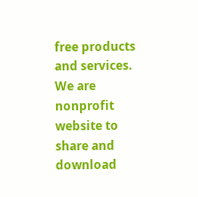free products and services. We are nonprofit website to share and download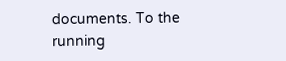documents. To the running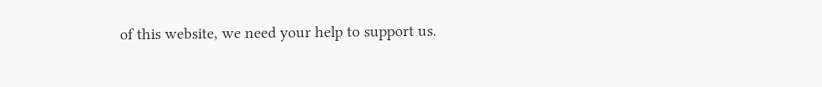of this website, we need your help to support us.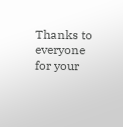Thanks to everyone for your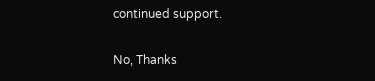continued support.

No, Thanks